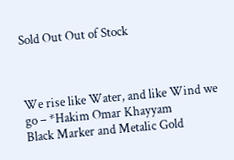Sold Out Out of Stock



We rise like Water, and like Wind we go – *Hakim Omar Khayyam
Black Marker and Metalic Gold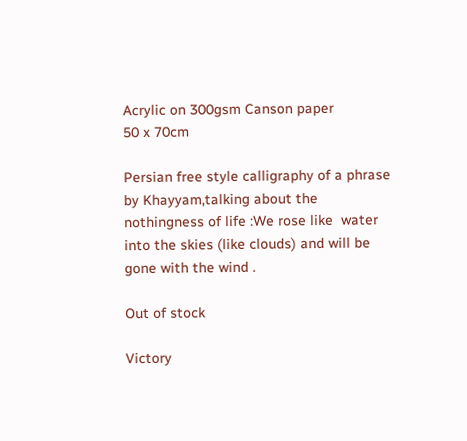Acrylic on 300gsm Canson paper
50 x 70cm

Persian free style calligraphy of a phrase by Khayyam,talking about the nothingness of life :We rose like  water into the skies (like clouds) and will be gone with the wind .

Out of stock

Victory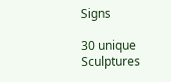Signs

30 unique Sculptures